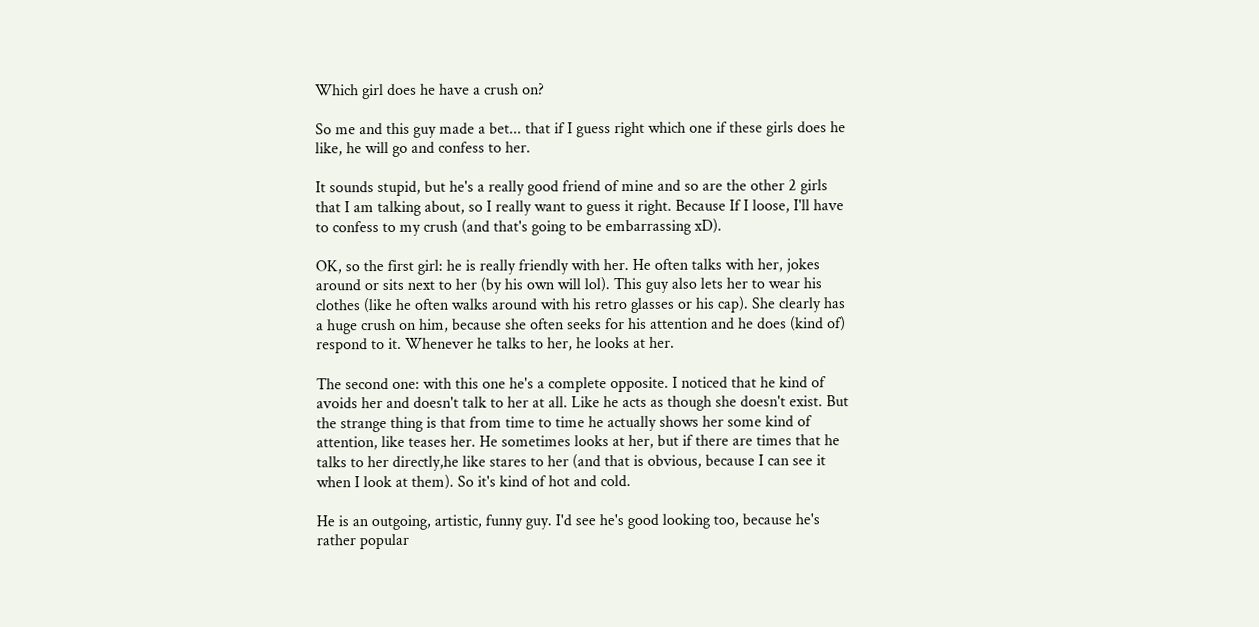Which girl does he have a crush on?

So me and this guy made a bet... that if I guess right which one if these girls does he like, he will go and confess to her.

It sounds stupid, but he's a really good friend of mine and so are the other 2 girls that I am talking about, so I really want to guess it right. Because If I loose, I'll have to confess to my crush (and that's going to be embarrassing xD).

OK, so the first girl: he is really friendly with her. He often talks with her, jokes around or sits next to her (by his own will lol). This guy also lets her to wear his clothes (like he often walks around with his retro glasses or his cap). She clearly has a huge crush on him, because she often seeks for his attention and he does (kind of) respond to it. Whenever he talks to her, he looks at her.

The second one: with this one he's a complete opposite. I noticed that he kind of avoids her and doesn't talk to her at all. Like he acts as though she doesn't exist. But the strange thing is that from time to time he actually shows her some kind of attention, like teases her. He sometimes looks at her, but if there are times that he talks to her directly,he like stares to her (and that is obvious, because I can see it when I look at them). So it's kind of hot and cold.

He is an outgoing, artistic, funny guy. I'd see he's good looking too, because he's rather popular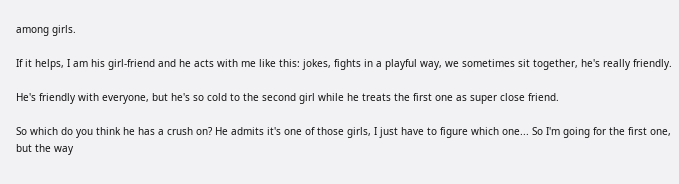among girls.

If it helps, I am his girl-friend and he acts with me like this: jokes, fights in a playful way, we sometimes sit together, he's really friendly.

He's friendly with everyone, but he's so cold to the second girl while he treats the first one as super close friend.

So which do you think he has a crush on? He admits it's one of those girls, I just have to figure which one... So I'm going for the first one, but the way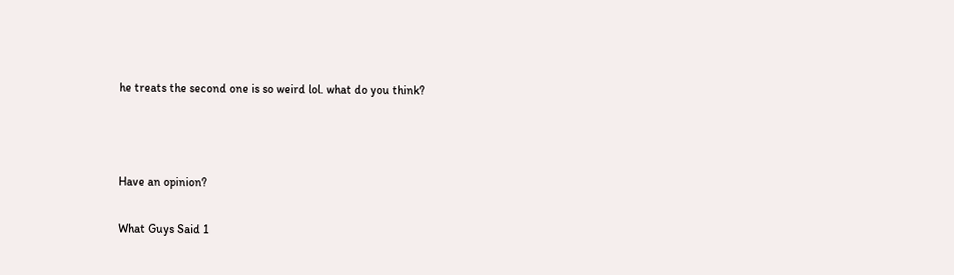he treats the second one is so weird lol. what do you think?



Have an opinion?

What Guys Said 1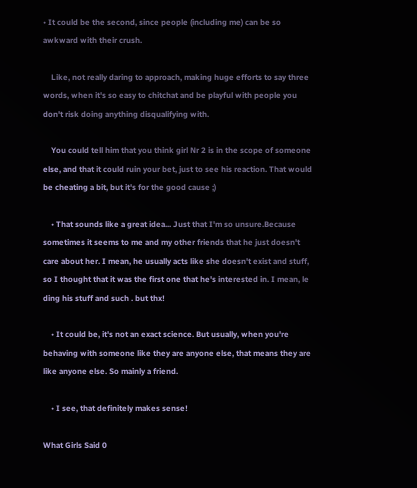• It could be the second, since people (including me) can be so awkward with their crush.

    Like, not really daring to approach, making huge efforts to say three words, when it's so easy to chitchat and be playful with people you don't risk doing anything disqualifying with.

    You could tell him that you think girl Nr 2 is in the scope of someone else, and that it could ruin your bet, just to see his reaction. That would be cheating a bit, but it's for the good cause ;)

    • That sounds like a great idea... Just that I'm so unsure.Because sometimes it seems to me and my other friends that he just doesn't care about her. I mean, he usually acts like she doesn't exist and stuff, so I thought that it was the first one that he's interested in. I mean, le ding his stuff and such . but thx!

    • It could be, it's not an exact science. But usually, when you're behaving with someone like they are anyone else, that means they are like anyone else. So mainly a friend.

    • I see, that definitely makes sense!

What Girls Said 0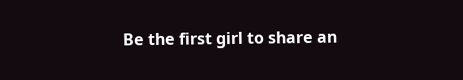Be the first girl to share an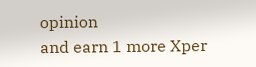opinion
and earn 1 more Xper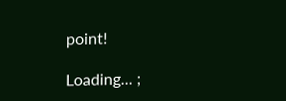point!

Loading... ;